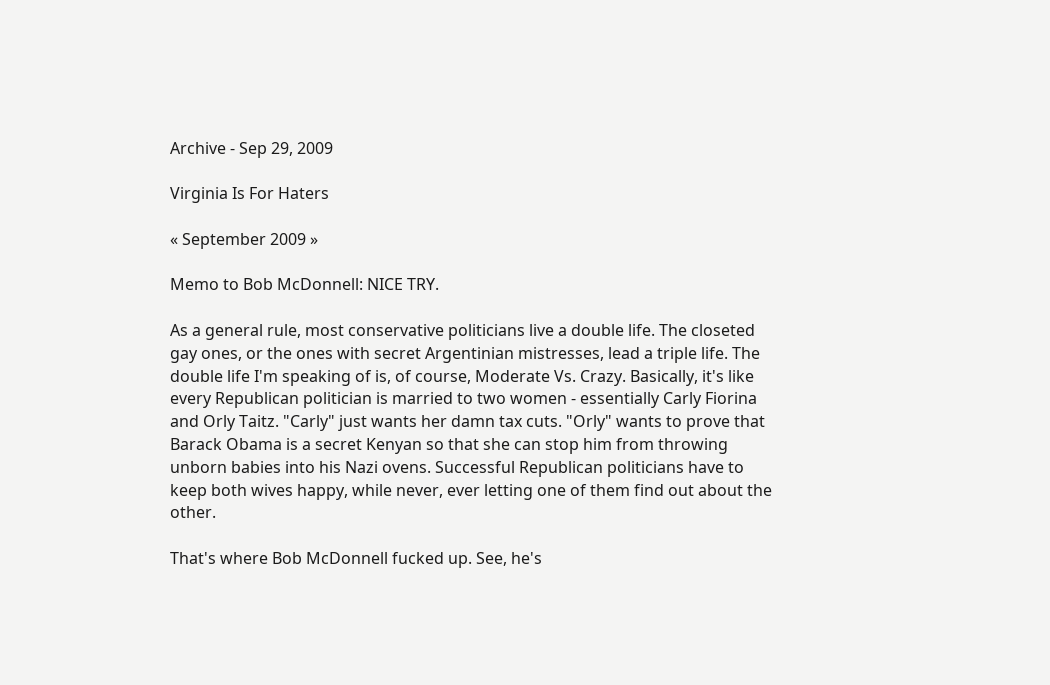Archive - Sep 29, 2009

Virginia Is For Haters

« September 2009 »

Memo to Bob McDonnell: NICE TRY.

As a general rule, most conservative politicians live a double life. The closeted gay ones, or the ones with secret Argentinian mistresses, lead a triple life. The double life I'm speaking of is, of course, Moderate Vs. Crazy. Basically, it's like every Republican politician is married to two women - essentially Carly Fiorina and Orly Taitz. "Carly" just wants her damn tax cuts. "Orly" wants to prove that Barack Obama is a secret Kenyan so that she can stop him from throwing unborn babies into his Nazi ovens. Successful Republican politicians have to keep both wives happy, while never, ever letting one of them find out about the other.

That's where Bob McDonnell fucked up. See, he's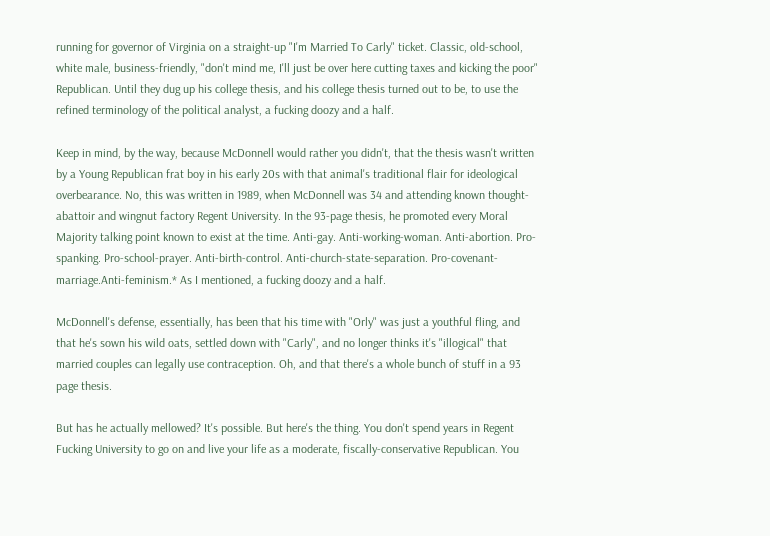running for governor of Virginia on a straight-up "I'm Married To Carly" ticket. Classic, old-school, white male, business-friendly, "don't mind me, I'll just be over here cutting taxes and kicking the poor" Republican. Until they dug up his college thesis, and his college thesis turned out to be, to use the refined terminology of the political analyst, a fucking doozy and a half.

Keep in mind, by the way, because McDonnell would rather you didn't, that the thesis wasn't written by a Young Republican frat boy in his early 20s with that animal's traditional flair for ideological overbearance. No, this was written in 1989, when McDonnell was 34 and attending known thought-abattoir and wingnut factory Regent University. In the 93-page thesis, he promoted every Moral Majority talking point known to exist at the time. Anti-gay. Anti-working-woman. Anti-abortion. Pro-spanking. Pro-school-prayer. Anti-birth-control. Anti-church-state-separation. Pro-covenant-marriage.Anti-feminism.* As I mentioned, a fucking doozy and a half.

McDonnell's defense, essentially, has been that his time with "Orly" was just a youthful fling, and that he's sown his wild oats, settled down with "Carly", and no longer thinks it's "illogical" that married couples can legally use contraception. Oh, and that there's a whole bunch of stuff in a 93 page thesis.

But has he actually mellowed? It's possible. But here's the thing. You don't spend years in Regent Fucking University to go on and live your life as a moderate, fiscally-conservative Republican. You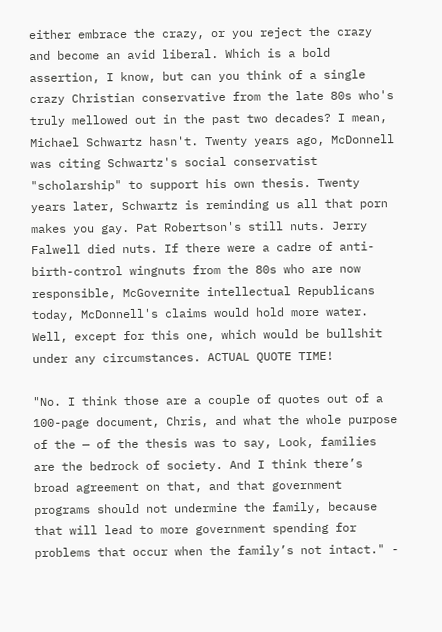either embrace the crazy, or you reject the crazy and become an avid liberal. Which is a bold assertion, I know, but can you think of a single crazy Christian conservative from the late 80s who's truly mellowed out in the past two decades? I mean, Michael Schwartz hasn't. Twenty years ago, McDonnell was citing Schwartz's social conservatist "scholarship" to support his own thesis. Twenty years later, Schwartz is reminding us all that porn makes you gay. Pat Robertson's still nuts. Jerry Falwell died nuts. If there were a cadre of anti-birth-control wingnuts from the 80s who are now responsible, McGovernite intellectual Republicans today, McDonnell's claims would hold more water. Well, except for this one, which would be bullshit under any circumstances. ACTUAL QUOTE TIME!

"No. I think those are a couple of quotes out of a 100-page document, Chris, and what the whole purpose of the — of the thesis was to say, Look, families are the bedrock of society. And I think there’s broad agreement on that, and that government programs should not undermine the family, because that will lead to more government spending for problems that occur when the family’s not intact." -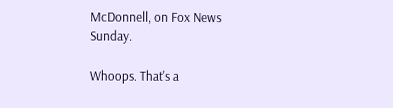McDonnell, on Fox News Sunday.

Whoops. That's a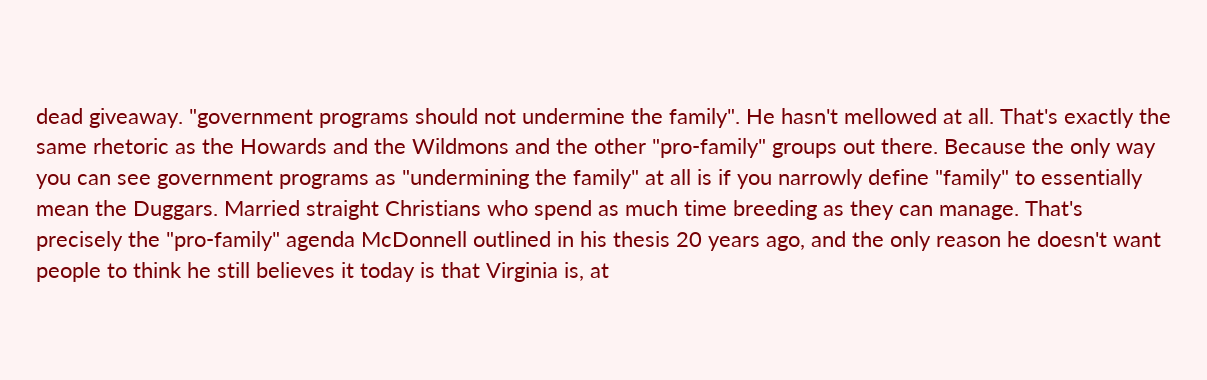dead giveaway. "government programs should not undermine the family". He hasn't mellowed at all. That's exactly the same rhetoric as the Howards and the Wildmons and the other "pro-family" groups out there. Because the only way you can see government programs as "undermining the family" at all is if you narrowly define "family" to essentially mean the Duggars. Married straight Christians who spend as much time breeding as they can manage. That's precisely the "pro-family" agenda McDonnell outlined in his thesis 20 years ago, and the only reason he doesn't want people to think he still believes it today is that Virginia is, at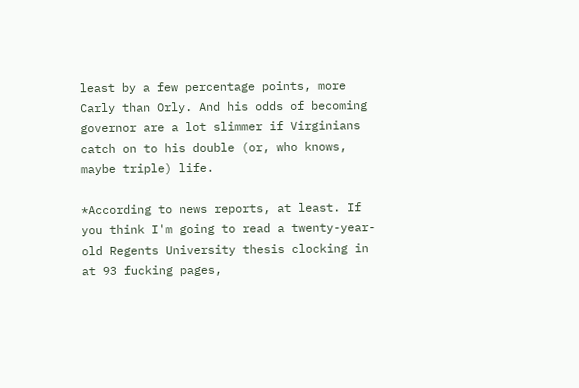least by a few percentage points, more Carly than Orly. And his odds of becoming governor are a lot slimmer if Virginians catch on to his double (or, who knows, maybe triple) life.

*According to news reports, at least. If you think I'm going to read a twenty-year-old Regents University thesis clocking in at 93 fucking pages,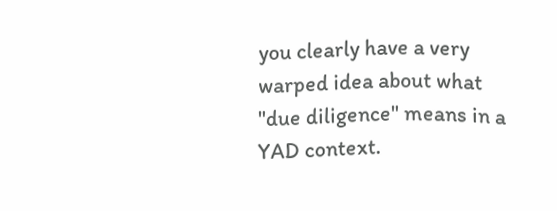you clearly have a very warped idea about what "due diligence" means in a YAD context.